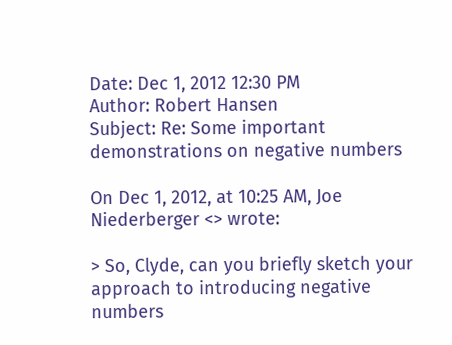Date: Dec 1, 2012 12:30 PM
Author: Robert Hansen
Subject: Re: Some important demonstrations on negative numbers

On Dec 1, 2012, at 10:25 AM, Joe Niederberger <> wrote:

> So, Clyde, can you briefly sketch your approach to introducing negative numbers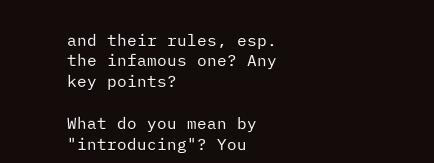and their rules, esp. the infamous one? Any key points?

What do you mean by "introducing"? You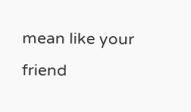mean like your friend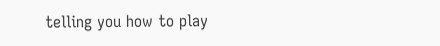telling you how to play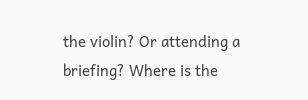the violin? Or attending a briefing? Where is the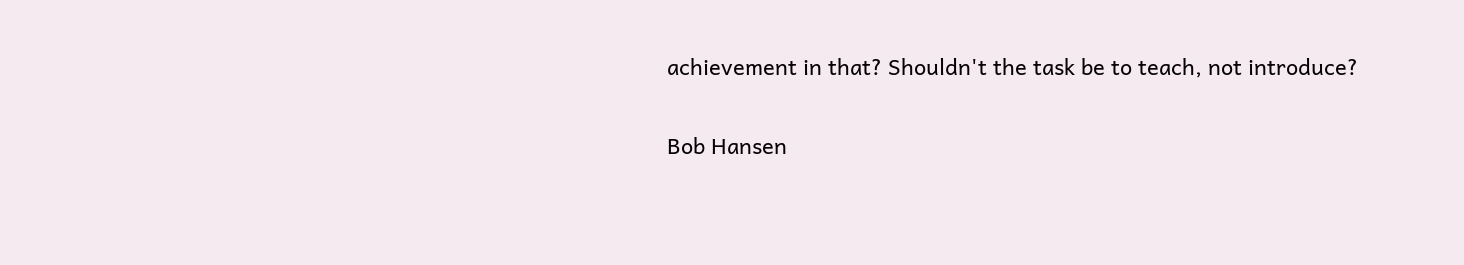achievement in that? Shouldn't the task be to teach, not introduce?

Bob Hansen